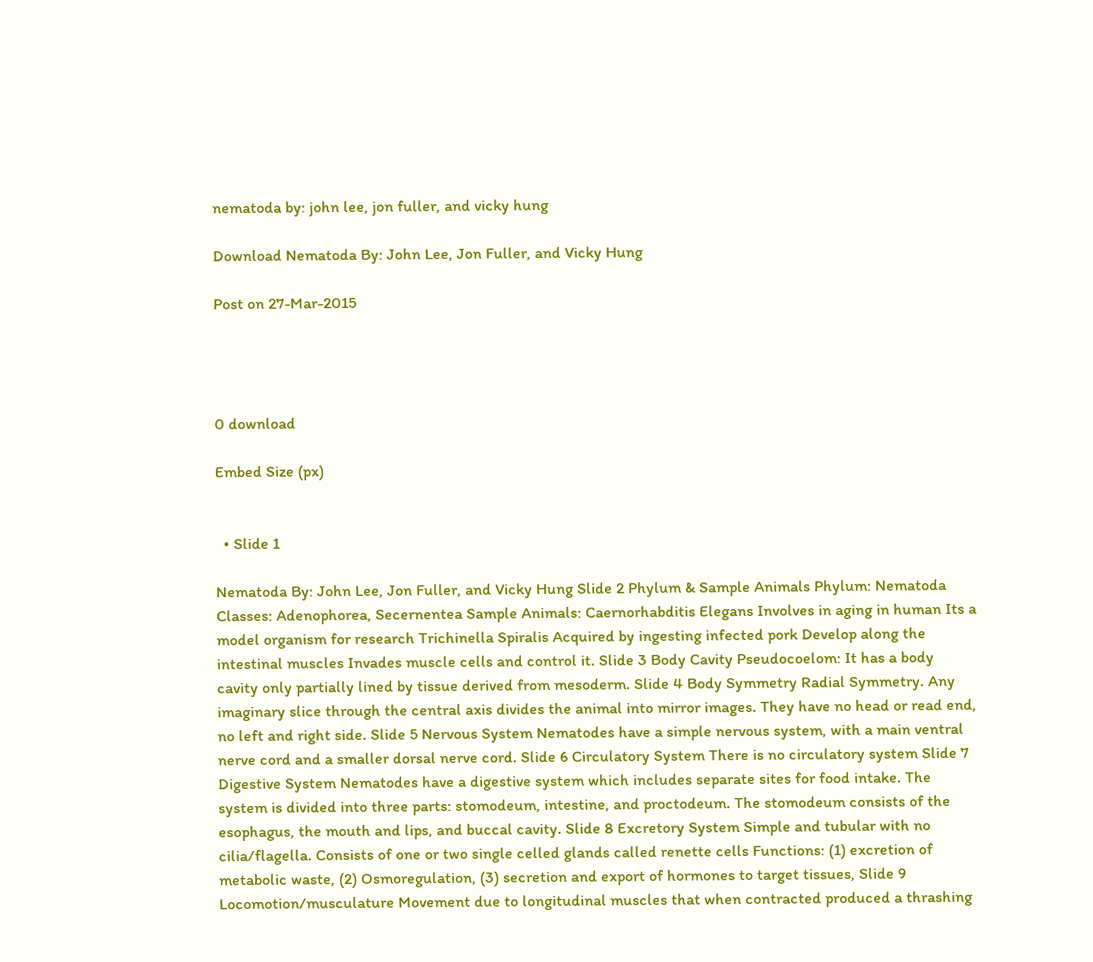nematoda by: john lee, jon fuller, and vicky hung

Download Nematoda By: John Lee, Jon Fuller, and Vicky Hung

Post on 27-Mar-2015




0 download

Embed Size (px)


  • Slide 1

Nematoda By: John Lee, Jon Fuller, and Vicky Hung Slide 2 Phylum & Sample Animals Phylum: Nematoda Classes: Adenophorea, Secernentea Sample Animals: Caernorhabditis Elegans Involves in aging in human Its a model organism for research Trichinella Spiralis Acquired by ingesting infected pork Develop along the intestinal muscles Invades muscle cells and control it. Slide 3 Body Cavity Pseudocoelom: It has a body cavity only partially lined by tissue derived from mesoderm. Slide 4 Body Symmetry Radial Symmetry. Any imaginary slice through the central axis divides the animal into mirror images. They have no head or read end, no left and right side. Slide 5 Nervous System Nematodes have a simple nervous system, with a main ventral nerve cord and a smaller dorsal nerve cord. Slide 6 Circulatory System There is no circulatory system Slide 7 Digestive System Nematodes have a digestive system which includes separate sites for food intake. The system is divided into three parts: stomodeum, intestine, and proctodeum. The stomodeum consists of the esophagus, the mouth and lips, and buccal cavity. Slide 8 Excretory System Simple and tubular with no cilia/flagella. Consists of one or two single celled glands called renette cells Functions: (1) excretion of metabolic waste, (2) Osmoregulation, (3) secretion and export of hormones to target tissues, Slide 9 Locomotion/musculature Movement due to longitudinal muscles that when contracted produced a thrashing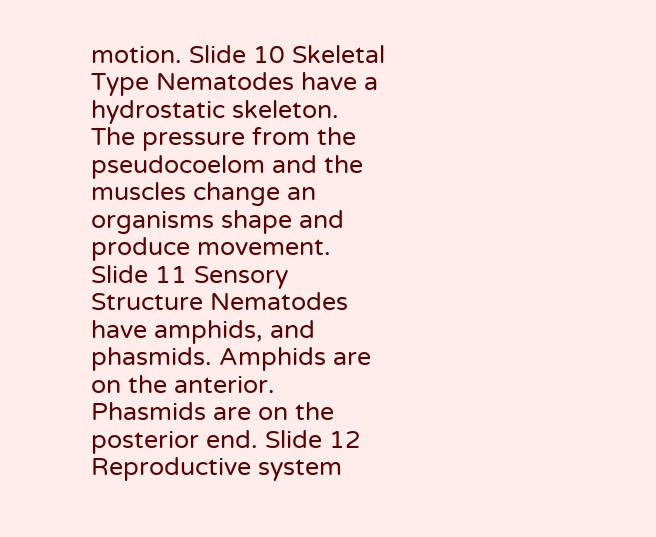motion. Slide 10 Skeletal Type Nematodes have a hydrostatic skeleton. The pressure from the pseudocoelom and the muscles change an organisms shape and produce movement. Slide 11 Sensory Structure Nematodes have amphids, and phasmids. Amphids are on the anterior. Phasmids are on the posterior end. Slide 12 Reproductive system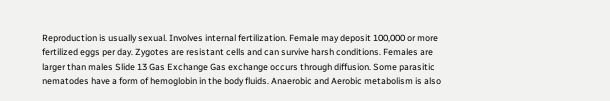Reproduction is usually sexual. Involves internal fertilization. Female may deposit 100,000 or more fertilized eggs per day. Zygotes are resistant cells and can survive harsh conditions. Females are larger than males Slide 13 Gas Exchange Gas exchange occurs through diffusion. Some parasitic nematodes have a form of hemoglobin in the body fluids. Anaerobic and Aerobic metabolism is also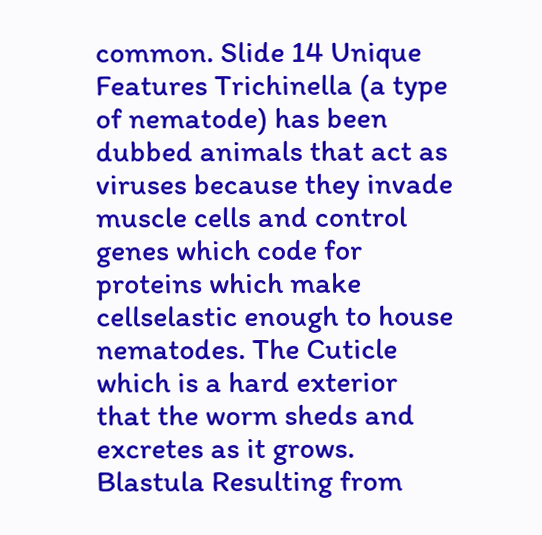common. Slide 14 Unique Features Trichinella (a type of nematode) has been dubbed animals that act as viruses because they invade muscle cells and control genes which code for proteins which make cellselastic enough to house nematodes. The Cuticle which is a hard exterior that the worm sheds and excretes as it grows. Blastula Resulting from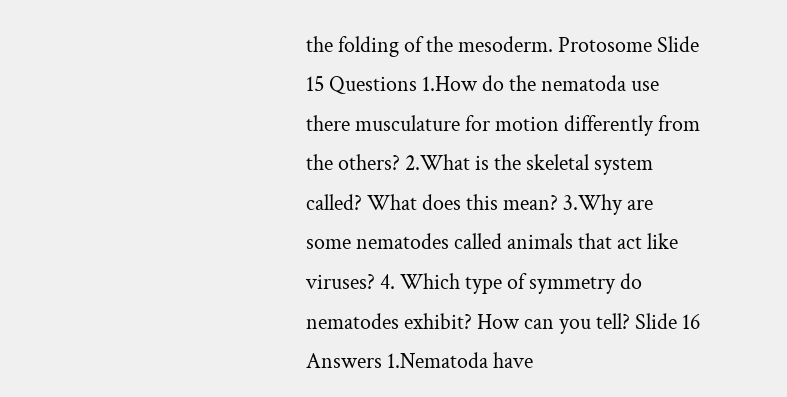the folding of the mesoderm. Protosome Slide 15 Questions 1.How do the nematoda use there musculature for motion differently from the others? 2.What is the skeletal system called? What does this mean? 3.Why are some nematodes called animals that act like viruses? 4. Which type of symmetry do nematodes exhibit? How can you tell? Slide 16 Answers 1.Nematoda have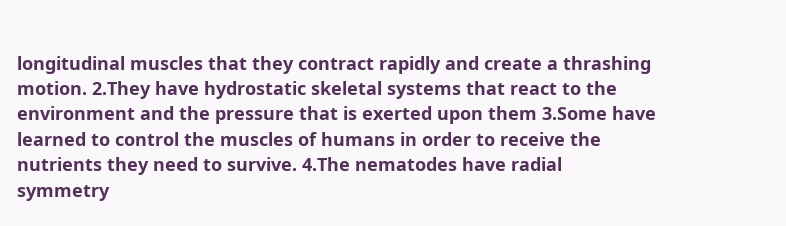longitudinal muscles that they contract rapidly and create a thrashing motion. 2.They have hydrostatic skeletal systems that react to the environment and the pressure that is exerted upon them 3.Some have learned to control the muscles of humans in order to receive the nutrients they need to survive. 4.The nematodes have radial symmetry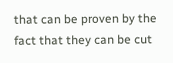that can be proven by the fact that they can be cut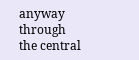anyway through the central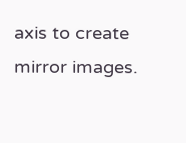axis to create mirror images.